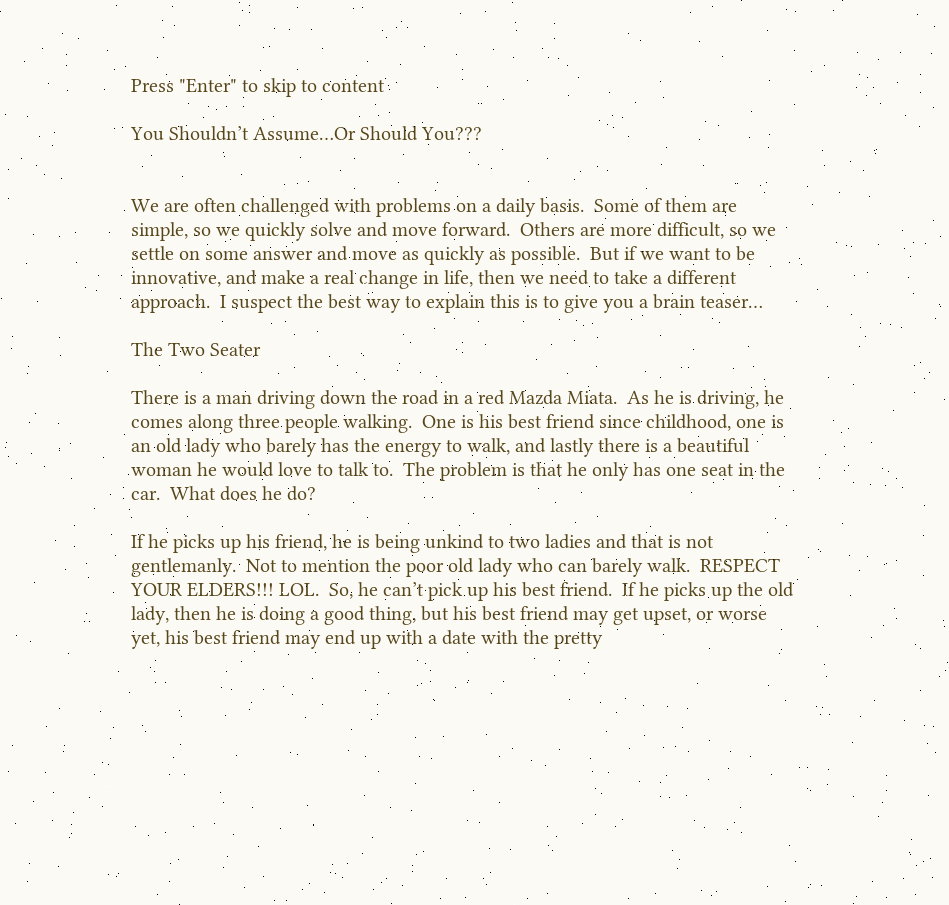Press "Enter" to skip to content

You Shouldn’t Assume…Or Should You???


We are often challenged with problems on a daily basis.  Some of them are simple, so we quickly solve and move forward.  Others are more difficult, so we settle on some answer and move as quickly as possible.  But if we want to be innovative, and make a real change in life, then we need to take a different approach.  I suspect the best way to explain this is to give you a brain teaser…

The Two Seater

There is a man driving down the road in a red Mazda Miata.  As he is driving, he comes along three people walking.  One is his best friend since childhood, one is an old lady who barely has the energy to walk, and lastly there is a beautiful woman he would love to talk to.  The problem is that he only has one seat in the car.  What does he do?

If he picks up his friend, he is being unkind to two ladies and that is not gentlemanly.  Not to mention the poor old lady who can barely walk.  RESPECT YOUR ELDERS!!! LOL.  So, he can’t pick up his best friend.  If he picks up the old lady, then he is doing a good thing, but his best friend may get upset, or worse yet, his best friend may end up with a date with the pretty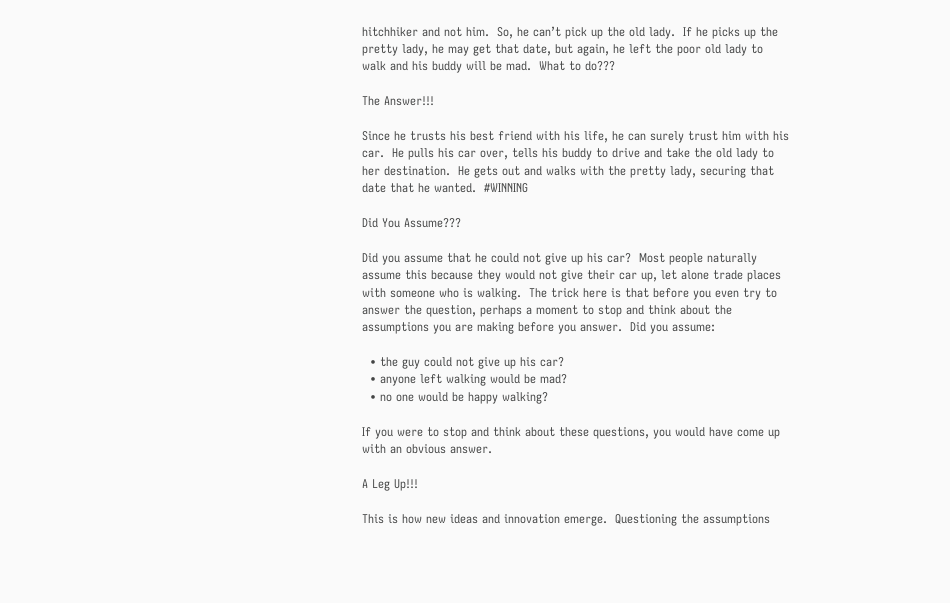hitchhiker and not him.  So, he can’t pick up the old lady.  If he picks up the pretty lady, he may get that date, but again, he left the poor old lady to walk and his buddy will be mad.  What to do???

The Answer!!!

Since he trusts his best friend with his life, he can surely trust him with his car.  He pulls his car over, tells his buddy to drive and take the old lady to her destination.  He gets out and walks with the pretty lady, securing that date that he wanted.  #WINNING

Did You Assume???

Did you assume that he could not give up his car?  Most people naturally assume this because they would not give their car up, let alone trade places with someone who is walking.  The trick here is that before you even try to answer the question, perhaps a moment to stop and think about the assumptions you are making before you answer.  Did you assume:

  • the guy could not give up his car?
  • anyone left walking would be mad?
  • no one would be happy walking?

If you were to stop and think about these questions, you would have come up with an obvious answer.

A Leg Up!!!

This is how new ideas and innovation emerge.  Questioning the assumptions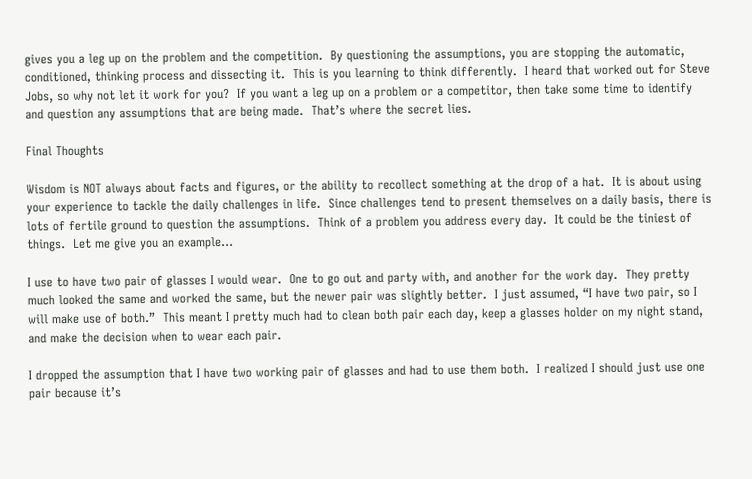gives you a leg up on the problem and the competition.  By questioning the assumptions, you are stopping the automatic, conditioned, thinking process and dissecting it.  This is you learning to think differently.  I heard that worked out for Steve Jobs, so why not let it work for you?  If you want a leg up on a problem or a competitor, then take some time to identify and question any assumptions that are being made.  That’s where the secret lies.

Final Thoughts

Wisdom is NOT always about facts and figures, or the ability to recollect something at the drop of a hat.  It is about using your experience to tackle the daily challenges in life.  Since challenges tend to present themselves on a daily basis, there is lots of fertile ground to question the assumptions.  Think of a problem you address every day.  It could be the tiniest of things.  Let me give you an example…

I use to have two pair of glasses I would wear.  One to go out and party with, and another for the work day.  They pretty much looked the same and worked the same, but the newer pair was slightly better.  I just assumed, “I have two pair, so I will make use of both.”  This meant I pretty much had to clean both pair each day, keep a glasses holder on my night stand, and make the decision when to wear each pair.

I dropped the assumption that I have two working pair of glasses and had to use them both.  I realized I should just use one pair because it’s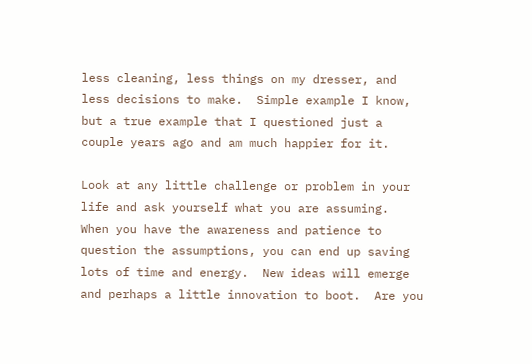less cleaning, less things on my dresser, and less decisions to make.  Simple example I know, but a true example that I questioned just a couple years ago and am much happier for it.

Look at any little challenge or problem in your life and ask yourself what you are assuming.  When you have the awareness and patience to question the assumptions, you can end up saving lots of time and energy.  New ideas will emerge and perhaps a little innovation to boot.  Are you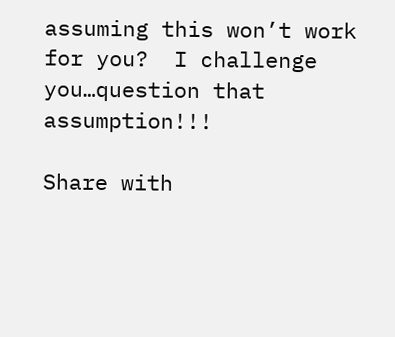assuming this won’t work for you?  I challenge you…question that assumption!!!

Share with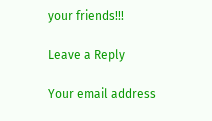your friends!!!

Leave a Reply

Your email address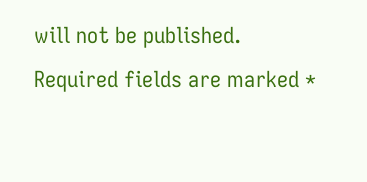will not be published. Required fields are marked *